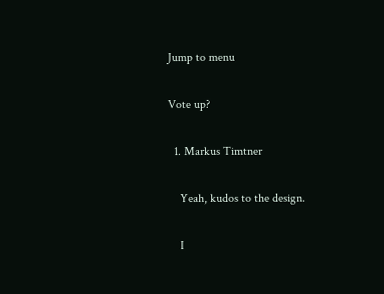Jump to menu

Vote up?

  1. Markus Timtner

    Yeah, kudos to the design.

    I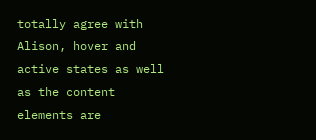totally agree with Alison, hover and active states as well as the content elements are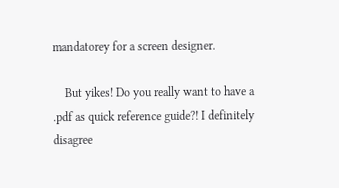mandatorey for a screen designer.

    But yikes! Do you really want to have a .pdf as quick reference guide?! I definitely disagree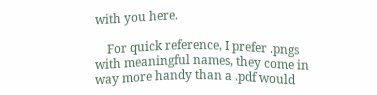with you here.

    For quick reference, I prefer .pngs with meaningful names, they come in way more handy than a .pdf would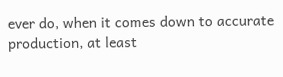ever do, when it comes down to accurate production, at least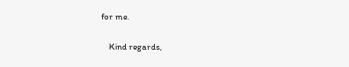for me.

    Kind regards,